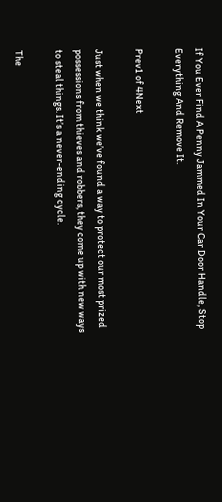If You Ever Find A Penny Jammed In Your Car Door Handle, Stop Everything And Remove It.

Prev1 of 4Next

Just when we think we’ve found a way to protect our most prized possessions from thieves and robbers, they come up with new ways to steal things. It’s a never-ending cycle.

The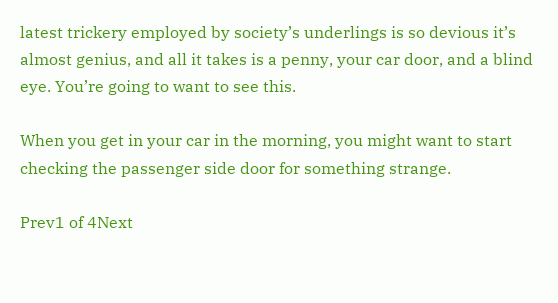latest trickery employed by society’s underlings is so devious it’s almost genius, and all it takes is a penny, your car door, and a blind eye. You’re going to want to see this.

When you get in your car in the morning, you might want to start checking the passenger side door for something strange.

Prev1 of 4Next